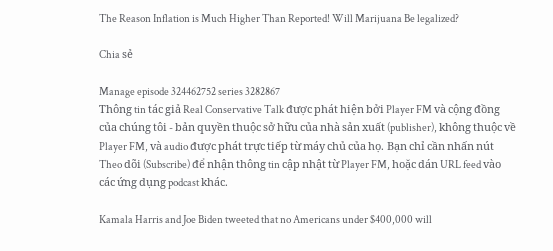The Reason Inflation is Much Higher Than Reported! Will Marijuana Be legalized?

Chia sẻ

Manage episode 324462752 series 3282867
Thông tin tác giả Real Conservative Talk được phát hiện bởi Player FM và cộng đồng của chúng tôi - bản quyền thuộc sở hữu của nhà sản xuất (publisher), không thuộc về Player FM, và audio được phát trực tiếp từ máy chủ của họ. Bạn chỉ cần nhấn nút Theo dõi (Subscribe) để nhận thông tin cập nhật từ Player FM, hoặc dán URL feed vào các ứng dụng podcast khác.

Kamala Harris and Joe Biden tweeted that no Americans under $400,000 will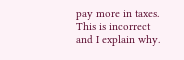pay more in taxes. This is incorrect and I explain why.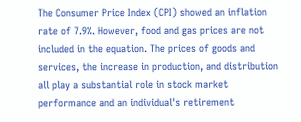The Consumer Price Index (CPI) showed an inflation rate of 7.9%. However, food and gas prices are not included in the equation. The prices of goods and services, the increase in production, and distribution all play a substantial role in stock market performance and an individual's retirement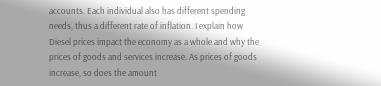accounts. Each individual also has different spending needs, thus a different rate of inflation. I explain how Diesel prices impact the economy as a whole and why the prices of goods and services increase. As prices of goods increase, so does the amount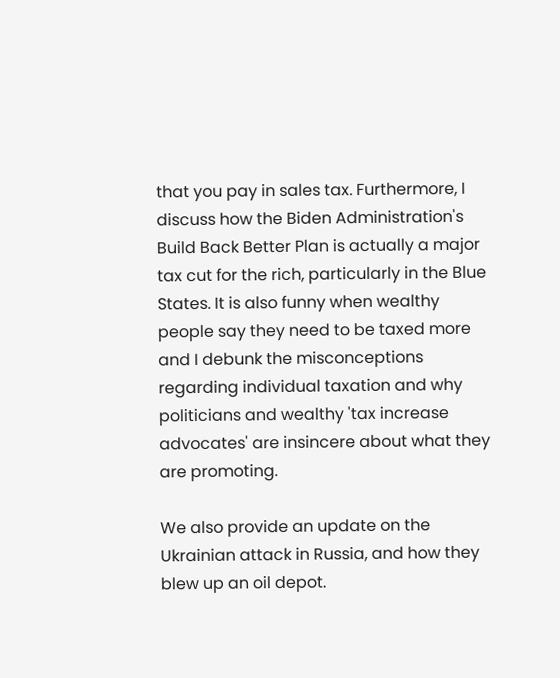that you pay in sales tax. Furthermore, I discuss how the Biden Administration's Build Back Better Plan is actually a major tax cut for the rich, particularly in the Blue States. It is also funny when wealthy people say they need to be taxed more and I debunk the misconceptions regarding individual taxation and why politicians and wealthy 'tax increase advocates' are insincere about what they are promoting.

We also provide an update on the Ukrainian attack in Russia, and how they blew up an oil depot.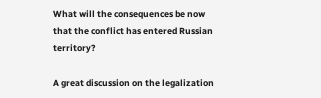What will the consequences be now that the conflict has entered Russian territory?

A great discussion on the legalization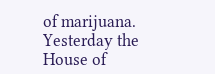of marijuana. Yesterday the House of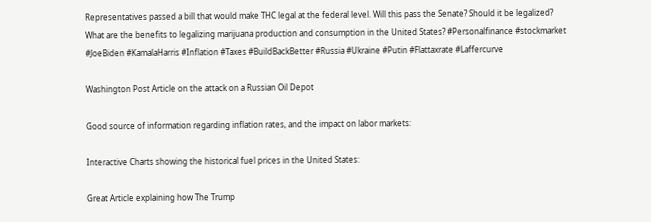Representatives passed a bill that would make THC legal at the federal level. Will this pass the Senate? Should it be legalized? What are the benefits to legalizing marijuana production and consumption in the United States? #Personalfinance #stockmarket #JoeBiden #KamalaHarris #Inflation #Taxes #BuildBackBetter #Russia #Ukraine #Putin #Flattaxrate #Laffercurve

Washington Post Article on the attack on a Russian Oil Depot

Good source of information regarding inflation rates, and the impact on labor markets:

Interactive Charts showing the historical fuel prices in the United States:

Great Article explaining how The Trump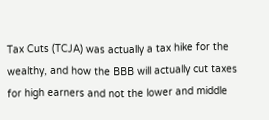Tax Cuts (TCJA) was actually a tax hike for the wealthy, and how the BBB will actually cut taxes for high earners and not the lower and middle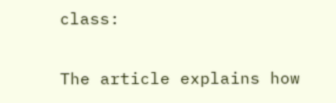class:

The article explains how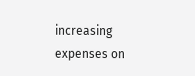increasing expenses on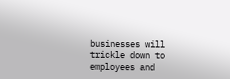businesses will trickle down to employees and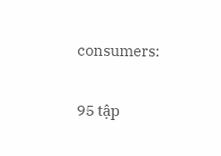consumers:

95 tập